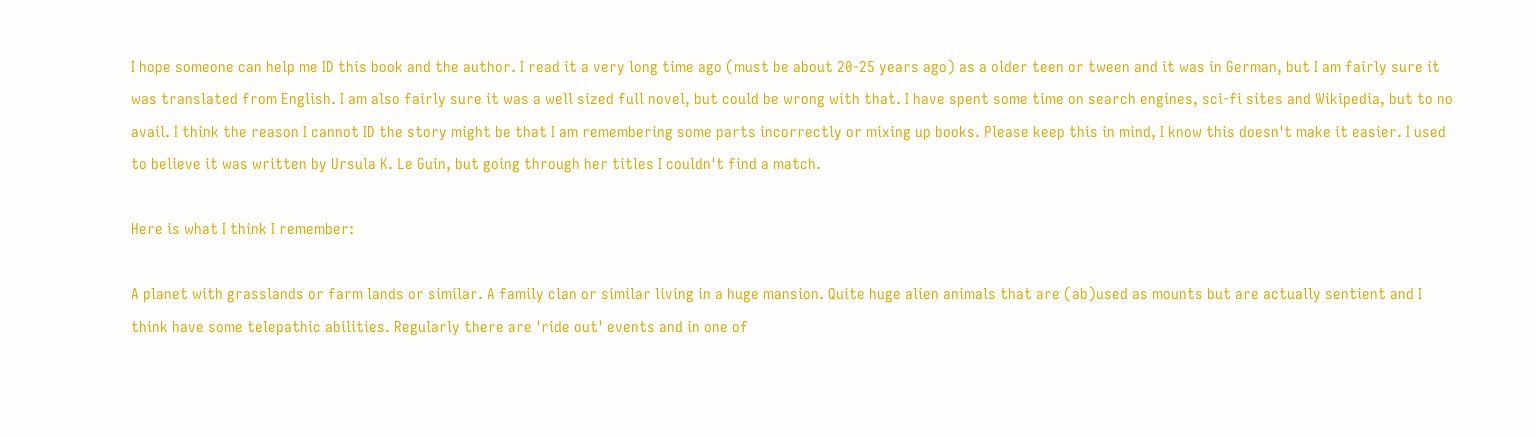I hope someone can help me ID this book and the author. I read it a very long time ago (must be about 20-25 years ago) as a older teen or tween and it was in German, but I am fairly sure it was translated from English. I am also fairly sure it was a well sized full novel, but could be wrong with that. I have spent some time on search engines, sci-fi sites and Wikipedia, but to no avail. I think the reason I cannot ID the story might be that I am remembering some parts incorrectly or mixing up books. Please keep this in mind, I know this doesn't make it easier. I used to believe it was written by Ursula K. Le Guin, but going through her titles I couldn't find a match.

Here is what I think I remember:

A planet with grasslands or farm lands or similar. A family clan or similar living in a huge mansion. Quite huge alien animals that are (ab)used as mounts but are actually sentient and I think have some telepathic abilities. Regularly there are 'ride out' events and in one of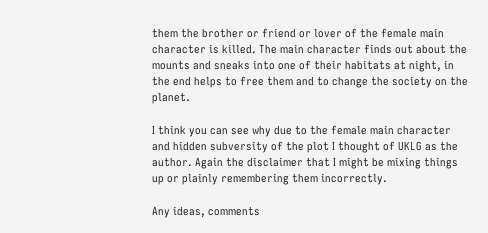them the brother or friend or lover of the female main character is killed. The main character finds out about the mounts and sneaks into one of their habitats at night, in the end helps to free them and to change the society on the planet.

I think you can see why due to the female main character and hidden subversity of the plot I thought of UKLG as the author. Again the disclaimer that I might be mixing things up or plainly remembering them incorrectly.

Any ideas, comments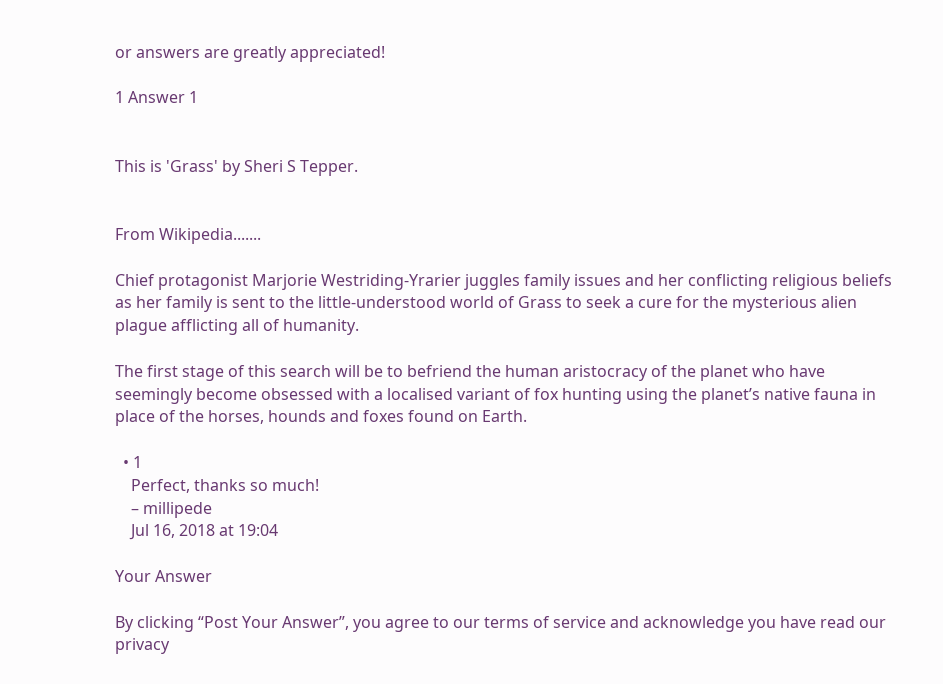or answers are greatly appreciated!

1 Answer 1


This is 'Grass' by Sheri S Tepper.


From Wikipedia.......

Chief protagonist Marjorie Westriding-Yrarier juggles family issues and her conflicting religious beliefs as her family is sent to the little-understood world of Grass to seek a cure for the mysterious alien plague afflicting all of humanity.

The first stage of this search will be to befriend the human aristocracy of the planet who have seemingly become obsessed with a localised variant of fox hunting using the planet’s native fauna in place of the horses, hounds and foxes found on Earth.

  • 1
    Perfect, thanks so much!
    – millipede
    Jul 16, 2018 at 19:04

Your Answer

By clicking “Post Your Answer”, you agree to our terms of service and acknowledge you have read our privacy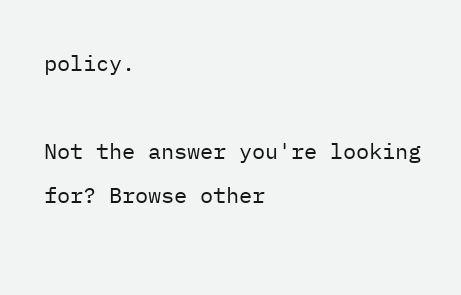policy.

Not the answer you're looking for? Browse other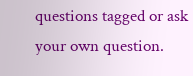questions tagged or ask your own question.